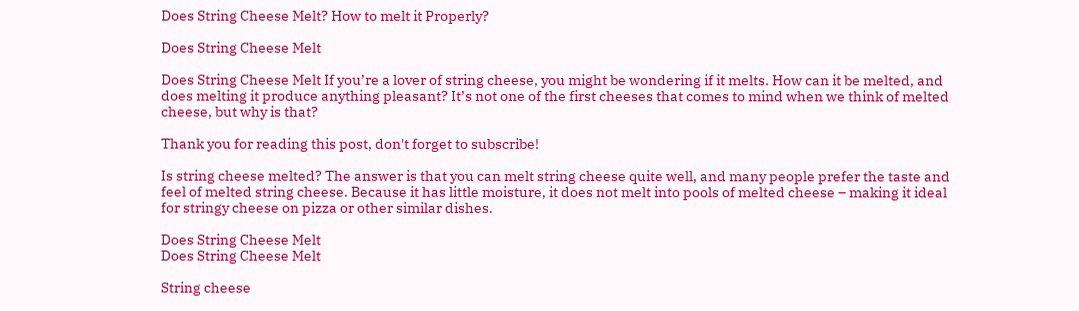Does String Cheese Melt? How to melt it Properly?

Does String Cheese Melt

Does String Cheese Melt If you’re a lover of string cheese, you might be wondering if it melts. How can it be melted, and does melting it produce anything pleasant? It’s not one of the first cheeses that comes to mind when we think of melted cheese, but why is that?

Thank you for reading this post, don't forget to subscribe!

Is string cheese melted? The answer is that you can melt string cheese quite well, and many people prefer the taste and feel of melted string cheese. Because it has little moisture, it does not melt into pools of melted cheese – making it ideal for stringy cheese on pizza or other similar dishes.

Does String Cheese Melt
Does String Cheese Melt

String cheese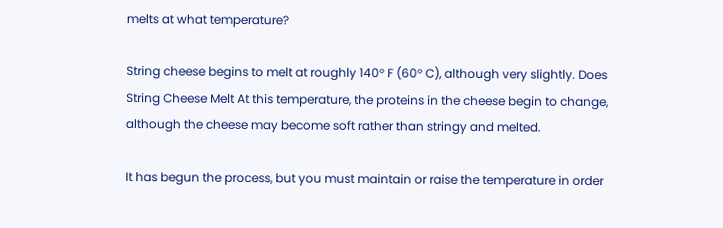melts at what temperature?

String cheese begins to melt at roughly 140° F (60° C), although very slightly. Does String Cheese Melt At this temperature, the proteins in the cheese begin to change, although the cheese may become soft rather than stringy and melted.

It has begun the process, but you must maintain or raise the temperature in order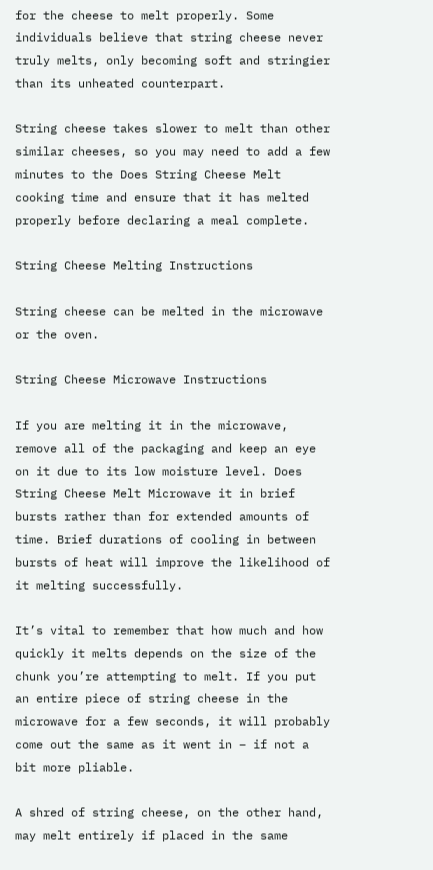for the cheese to melt properly. Some individuals believe that string cheese never truly melts, only becoming soft and stringier than its unheated counterpart.

String cheese takes slower to melt than other similar cheeses, so you may need to add a few minutes to the Does String Cheese Melt cooking time and ensure that it has melted properly before declaring a meal complete.

String Cheese Melting Instructions

String cheese can be melted in the microwave or the oven.

String Cheese Microwave Instructions

If you are melting it in the microwave, remove all of the packaging and keep an eye on it due to its low moisture level. Does String Cheese Melt Microwave it in brief bursts rather than for extended amounts of time. Brief durations of cooling in between bursts of heat will improve the likelihood of it melting successfully.

It’s vital to remember that how much and how quickly it melts depends on the size of the chunk you’re attempting to melt. If you put an entire piece of string cheese in the microwave for a few seconds, it will probably come out the same as it went in – if not a bit more pliable.

A shred of string cheese, on the other hand, may melt entirely if placed in the same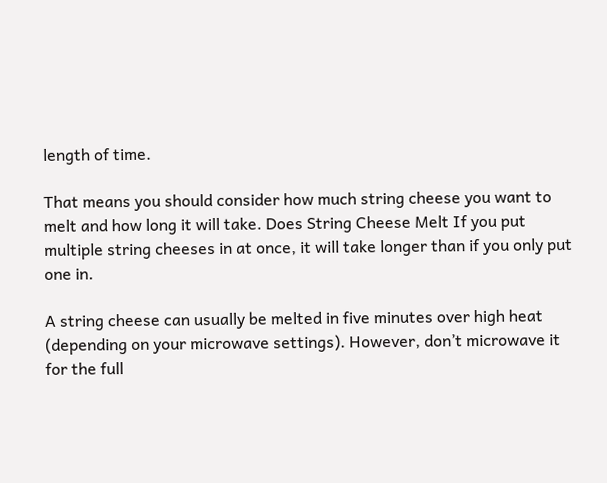length of time.

That means you should consider how much string cheese you want to melt and how long it will take. Does String Cheese Melt If you put multiple string cheeses in at once, it will take longer than if you only put one in.

A string cheese can usually be melted in five minutes over high heat (depending on your microwave settings). However, don’t microwave it for the full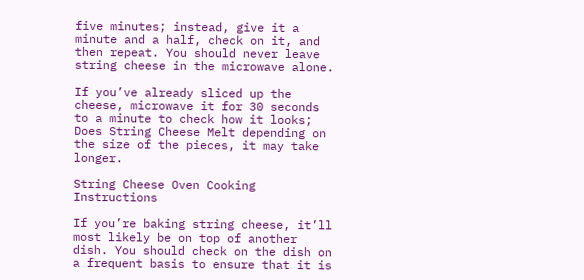five minutes; instead, give it a minute and a half, check on it, and then repeat. You should never leave string cheese in the microwave alone.

If you’ve already sliced up the cheese, microwave it for 30 seconds to a minute to check how it looks; Does String Cheese Melt depending on the size of the pieces, it may take longer.

String Cheese Oven Cooking Instructions

If you’re baking string cheese, it’ll most likely be on top of another dish. You should check on the dish on a frequent basis to ensure that it is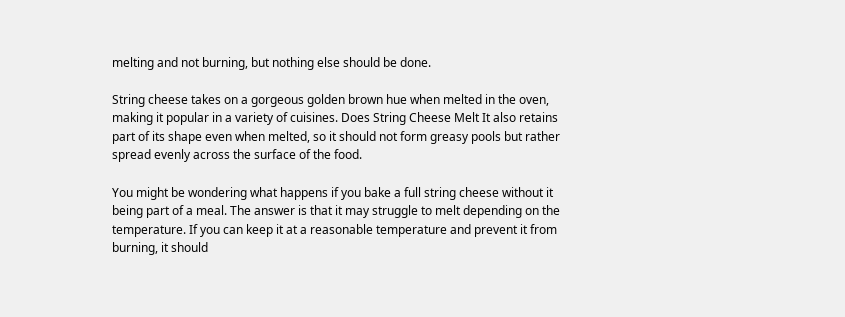melting and not burning, but nothing else should be done.

String cheese takes on a gorgeous golden brown hue when melted in the oven, making it popular in a variety of cuisines. Does String Cheese Melt It also retains part of its shape even when melted, so it should not form greasy pools but rather spread evenly across the surface of the food.

You might be wondering what happens if you bake a full string cheese without it being part of a meal. The answer is that it may struggle to melt depending on the temperature. If you can keep it at a reasonable temperature and prevent it from burning, it should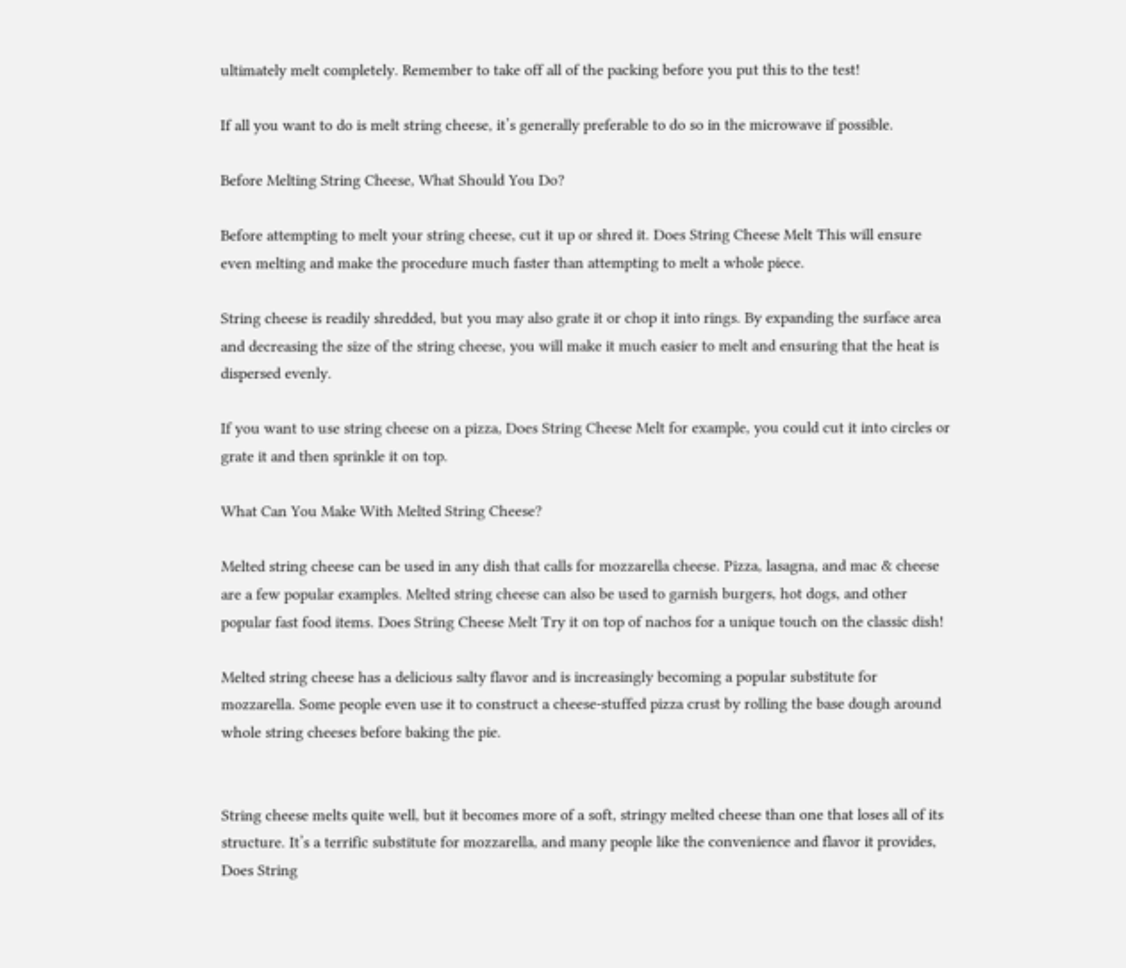ultimately melt completely. Remember to take off all of the packing before you put this to the test!

If all you want to do is melt string cheese, it’s generally preferable to do so in the microwave if possible.

Before Melting String Cheese, What Should You Do?

Before attempting to melt your string cheese, cut it up or shred it. Does String Cheese Melt This will ensure even melting and make the procedure much faster than attempting to melt a whole piece.

String cheese is readily shredded, but you may also grate it or chop it into rings. By expanding the surface area and decreasing the size of the string cheese, you will make it much easier to melt and ensuring that the heat is dispersed evenly.

If you want to use string cheese on a pizza, Does String Cheese Melt for example, you could cut it into circles or grate it and then sprinkle it on top.

What Can You Make With Melted String Cheese?

Melted string cheese can be used in any dish that calls for mozzarella cheese. Pizza, lasagna, and mac & cheese are a few popular examples. Melted string cheese can also be used to garnish burgers, hot dogs, and other popular fast food items. Does String Cheese Melt Try it on top of nachos for a unique touch on the classic dish!

Melted string cheese has a delicious salty flavor and is increasingly becoming a popular substitute for mozzarella. Some people even use it to construct a cheese-stuffed pizza crust by rolling the base dough around whole string cheeses before baking the pie.


String cheese melts quite well, but it becomes more of a soft, stringy melted cheese than one that loses all of its structure. It’s a terrific substitute for mozzarella, and many people like the convenience and flavor it provides, Does String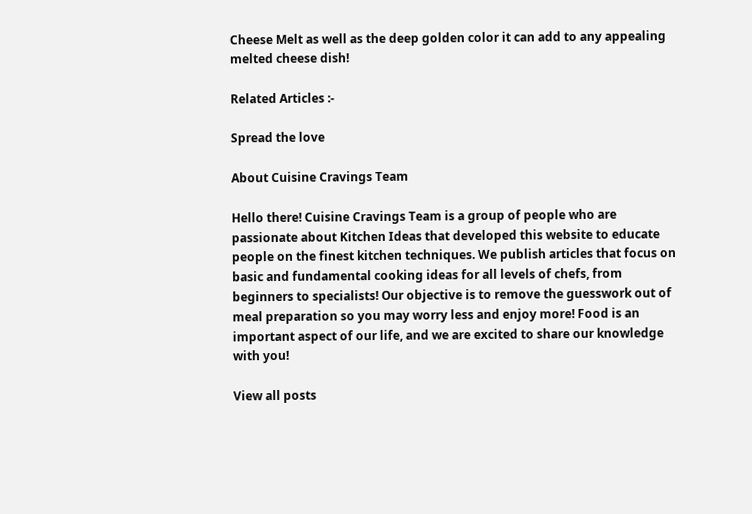Cheese Melt as well as the deep golden color it can add to any appealing melted cheese dish!

Related Articles :-

Spread the love

About Cuisine Cravings Team

Hello there! Cuisine Cravings Team is a group of people who are passionate about Kitchen Ideas that developed this website to educate people on the finest kitchen techniques. We publish articles that focus on basic and fundamental cooking ideas for all levels of chefs, from beginners to specialists! Our objective is to remove the guesswork out of meal preparation so you may worry less and enjoy more! Food is an important aspect of our life, and we are excited to share our knowledge with you!

View all posts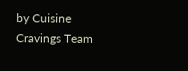by Cuisine Cravings Team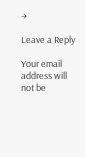→

Leave a Reply

Your email address will not be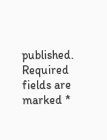published. Required fields are marked *